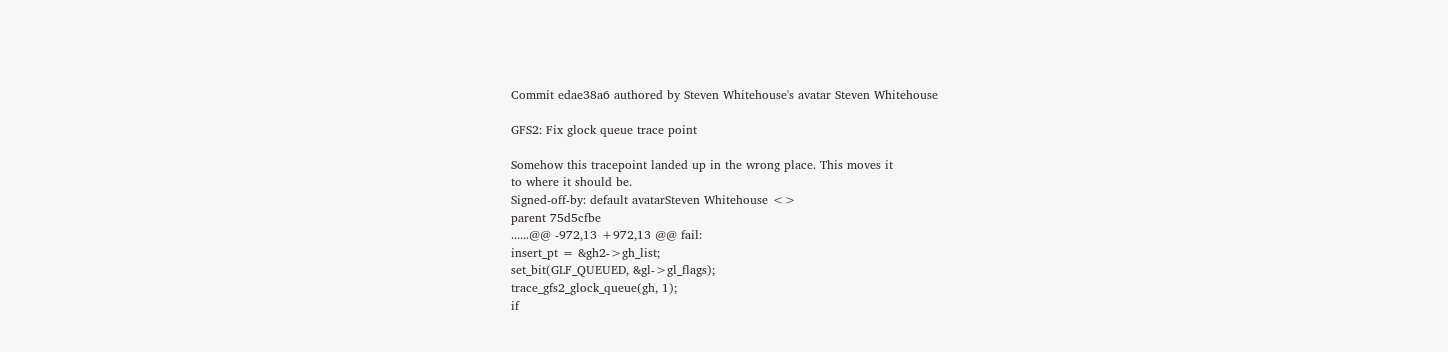Commit edae38a6 authored by Steven Whitehouse's avatar Steven Whitehouse

GFS2: Fix glock queue trace point

Somehow this tracepoint landed up in the wrong place. This moves it
to where it should be.
Signed-off-by: default avatarSteven Whitehouse <>
parent 75d5cfbe
......@@ -972,13 +972,13 @@ fail:
insert_pt = &gh2->gh_list;
set_bit(GLF_QUEUED, &gl->gl_flags);
trace_gfs2_glock_queue(gh, 1);
if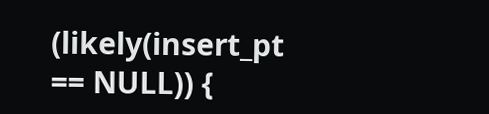(likely(insert_pt == NULL)) {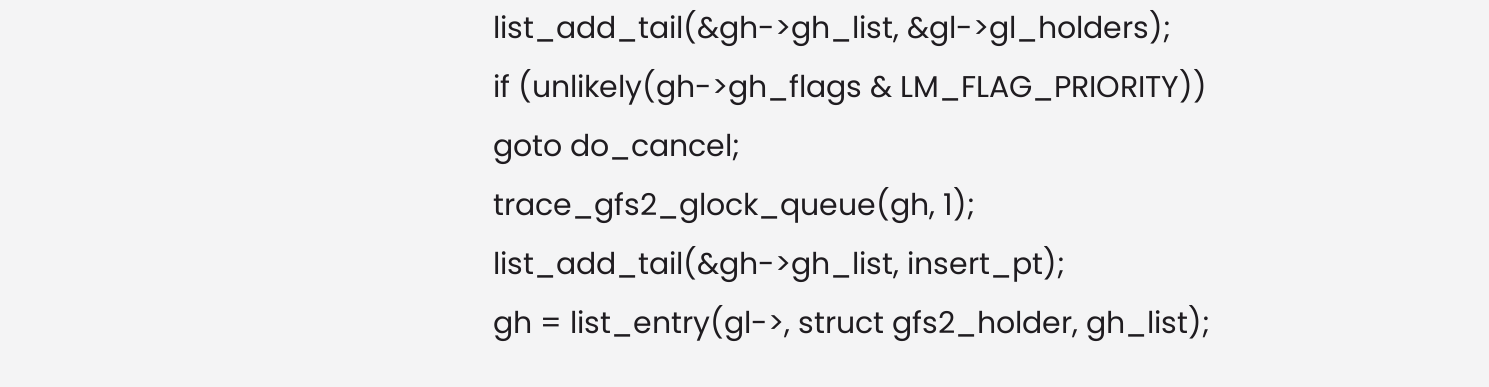list_add_tail(&gh->gh_list, &gl->gl_holders);
if (unlikely(gh->gh_flags & LM_FLAG_PRIORITY))
goto do_cancel;
trace_gfs2_glock_queue(gh, 1);
list_add_tail(&gh->gh_list, insert_pt);
gh = list_entry(gl->, struct gfs2_holder, gh_list);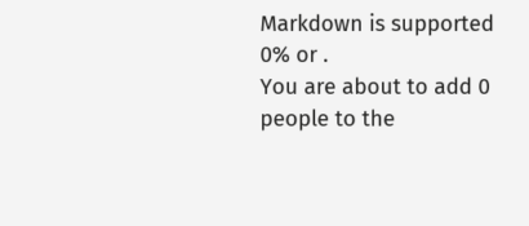Markdown is supported
0% or .
You are about to add 0 people to the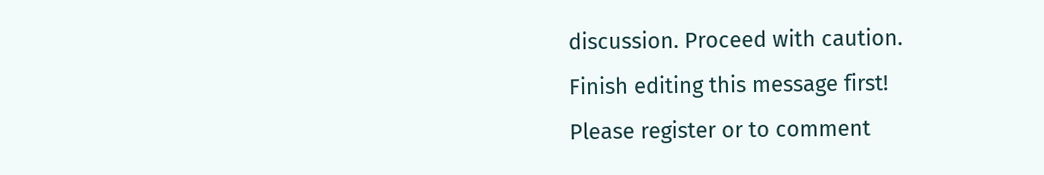discussion. Proceed with caution.
Finish editing this message first!
Please register or to comment